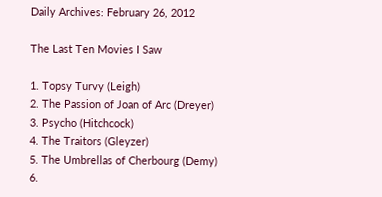Daily Archives: February 26, 2012

The Last Ten Movies I Saw

1. Topsy Turvy (Leigh)
2. The Passion of Joan of Arc (Dreyer)
3. Psycho (Hitchcock)
4. The Traitors (Gleyzer)
5. The Umbrellas of Cherbourg (Demy)
6.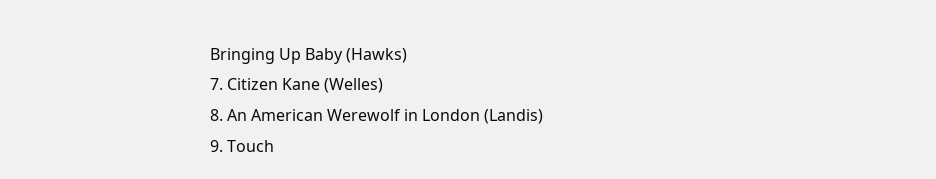Bringing Up Baby (Hawks)
7. Citizen Kane (Welles)
8. An American Werewolf in London (Landis)
9. Touch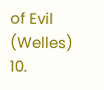of Evil (Welles)
10.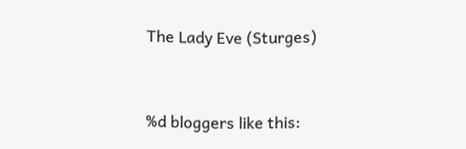The Lady Eve (Sturges)


%d bloggers like this: